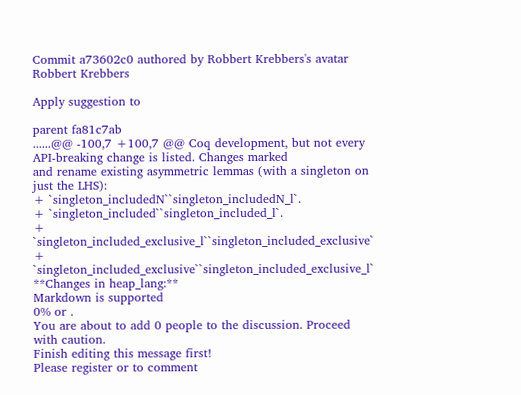Commit a73602c0 authored by Robbert Krebbers's avatar Robbert Krebbers

Apply suggestion to

parent fa81c7ab
......@@ -100,7 +100,7 @@ Coq development, but not every API-breaking change is listed. Changes marked
and rename existing asymmetric lemmas (with a singleton on just the LHS):
+ `singleton_includedN``singleton_includedN_l`.
+ `singleton_included``singleton_included_l`.
+ `singleton_included_exclusive_l``singleton_included_exclusive`
+ `singleton_included_exclusive``singleton_included_exclusive_l`
**Changes in heap_lang:**
Markdown is supported
0% or .
You are about to add 0 people to the discussion. Proceed with caution.
Finish editing this message first!
Please register or to comment